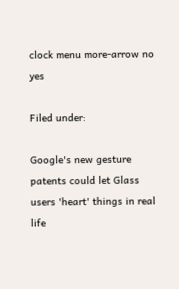clock menu more-arrow no yes

Filed under:

Google's new gesture patents could let Glass users 'heart' things in real life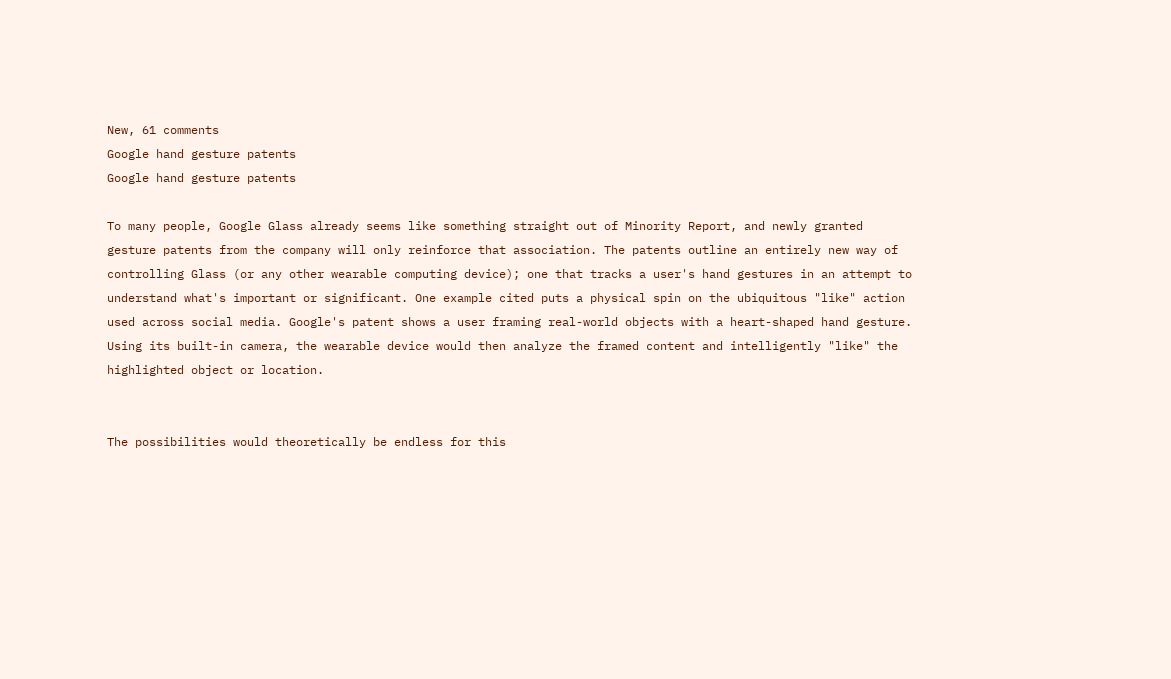New, 61 comments
Google hand gesture patents
Google hand gesture patents

To many people, Google Glass already seems like something straight out of Minority Report, and newly granted gesture patents from the company will only reinforce that association. The patents outline an entirely new way of controlling Glass (or any other wearable computing device); one that tracks a user's hand gestures in an attempt to understand what's important or significant. One example cited puts a physical spin on the ubiquitous "like" action used across social media. Google's patent shows a user framing real-world objects with a heart-shaped hand gesture. Using its built-in camera, the wearable device would then analyze the framed content and intelligently "like" the highlighted object or location.


The possibilities would theoretically be endless for this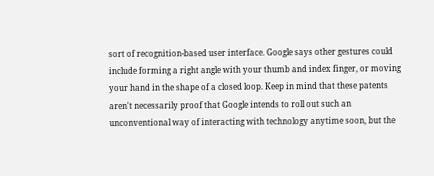sort of recognition-based user interface. Google says other gestures could include forming a right angle with your thumb and index finger, or moving your hand in the shape of a closed loop. Keep in mind that these patents aren't necessarily proof that Google intends to roll out such an unconventional way of interacting with technology anytime soon, but the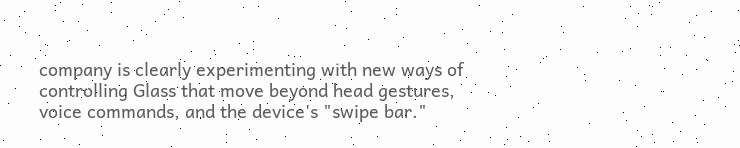company is clearly experimenting with new ways of controlling Glass that move beyond head gestures, voice commands, and the device's "swipe bar."